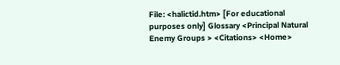File: <halictid.htm> [For educational purposes only] Glossary <Principal Natural Enemy Groups > <Citations> <Home>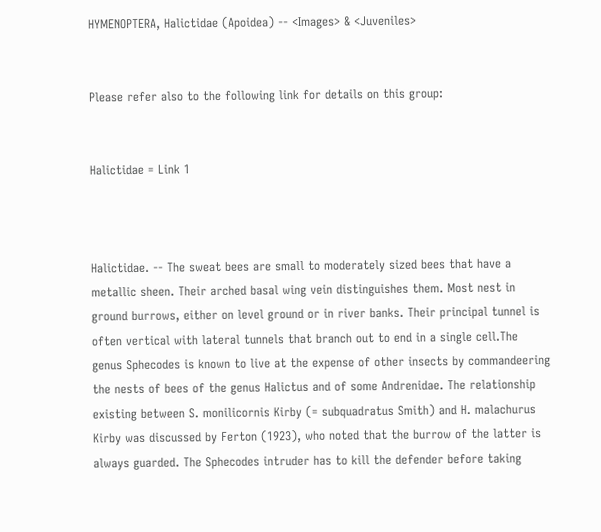HYMENOPTERA, Halictidae (Apoidea) -- <Images> & <Juveniles>


Please refer also to the following link for details on this group:


Halictidae = Link 1



Halictidae. -- The sweat bees are small to moderately sized bees that have a metallic sheen. Their arched basal wing vein distinguishes them. Most nest in ground burrows, either on level ground or in river banks. Their principal tunnel is often vertical with lateral tunnels that branch out to end in a single cell.The genus Sphecodes is known to live at the expense of other insects by commandeering the nests of bees of the genus Halictus and of some Andrenidae. The relationship existing between S. monilicornis Kirby (= subquadratus Smith) and H. malachurus Kirby was discussed by Ferton (1923), who noted that the burrow of the latter is always guarded. The Sphecodes intruder has to kill the defender before taking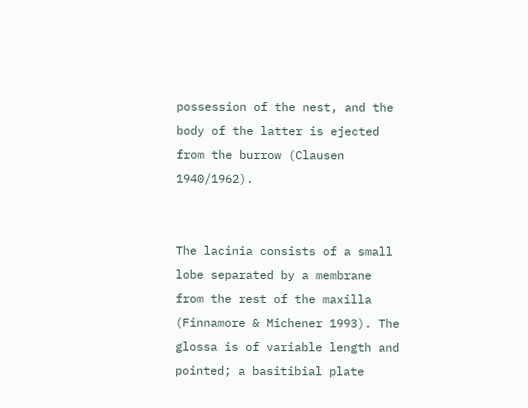possession of the nest, and the body of the latter is ejected from the burrow (Clausen 1940/1962).


The lacinia consists of a small lobe separated by a membrane from the rest of the maxilla (Finnamore & Michener 1993). The glossa is of variable length and pointed; a basitibial plate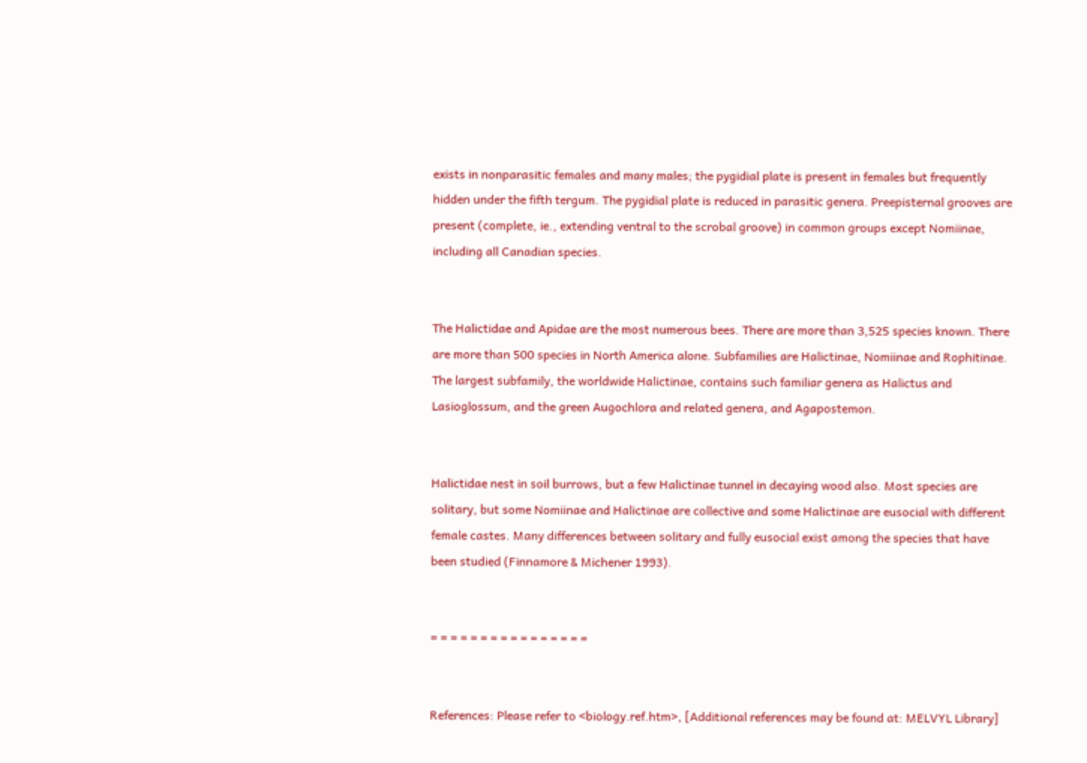exists in nonparasitic females and many males; the pygidial plate is present in females but frequently hidden under the fifth tergum. The pygidial plate is reduced in parasitic genera. Preepisternal grooves are present (complete, ie., extending ventral to the scrobal groove) in common groups except Nomiinae, including all Canadian species.


The Halictidae and Apidae are the most numerous bees. There are more than 3,525 species known. There are more than 500 species in North America alone. Subfamilies are Halictinae, Nomiinae and Rophitinae. The largest subfamily, the worldwide Halictinae, contains such familiar genera as Halictus and Lasioglossum, and the green Augochlora and related genera, and Agapostemon.


Halictidae nest in soil burrows, but a few Halictinae tunnel in decaying wood also. Most species are solitary, but some Nomiinae and Halictinae are collective and some Halictinae are eusocial with different female castes. Many differences between solitary and fully eusocial exist among the species that have been studied (Finnamore & Michener 1993).


= = = = = = = = = = = = = = = =


References: Please refer to <biology.ref.htm>, [Additional references may be found at: MELVYL Library]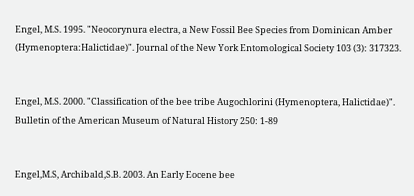Engel, M.S. 1995. "Neocorynura electra, a New Fossil Bee Species from Dominican Amber (Hymenoptera:Halictidae)". Journal of the New York Entomological Society 103 (3): 317323.


Engel, M.S. 2000. "Classification of the bee tribe Augochlorini (Hymenoptera, Halictidae)". Bulletin of the American Museum of Natural History 250: 1-89


Engel,M.S, Archibald,S.B. 2003. An Early Eocene bee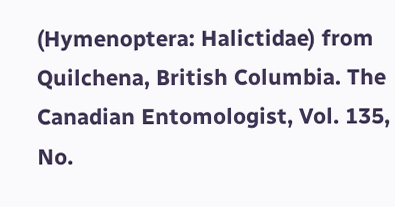(Hymenoptera: Halictidae) from Quilchena, British Columbia. The Canadian Entomologist, Vol. 135, No.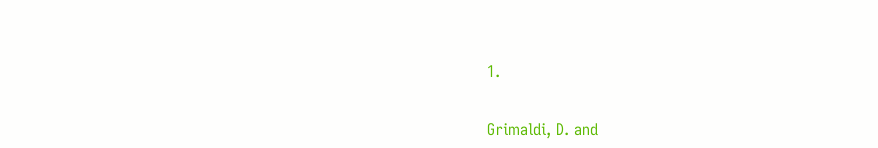1.


Grimaldi, D. and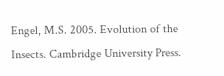Engel, M.S. 2005. Evolution of the Insects. Cambridge University Press.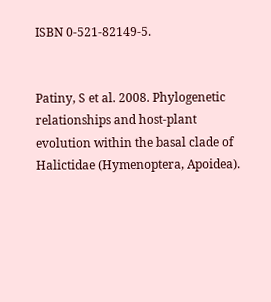ISBN 0-521-82149-5.


Patiny, S et al. 2008. Phylogenetic relationships and host-plant evolution within the basal clade of Halictidae (Hymenoptera, Apoidea).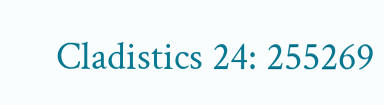Cladistics 24: 255269